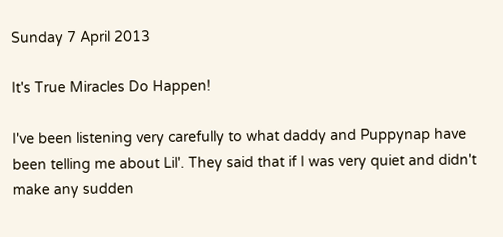Sunday 7 April 2013

It's True Miracles Do Happen!

I've been listening very carefully to what daddy and Puppynap have been telling me about Lil'. They said that if I was very quiet and didn't make any sudden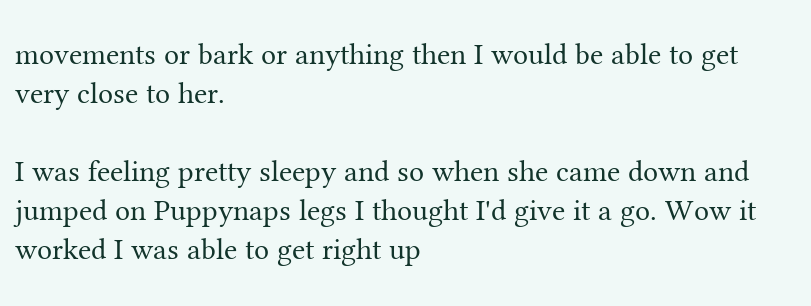movements or bark or anything then I would be able to get very close to her.

I was feeling pretty sleepy and so when she came down and jumped on Puppynaps legs I thought I'd give it a go. Wow it worked I was able to get right up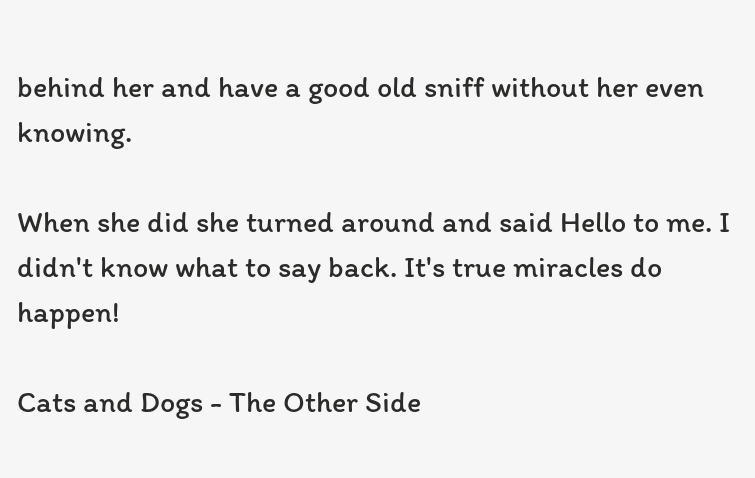behind her and have a good old sniff without her even knowing.

When she did she turned around and said Hello to me. I didn't know what to say back. It's true miracles do happen!

Cats and Dogs - The Other Side